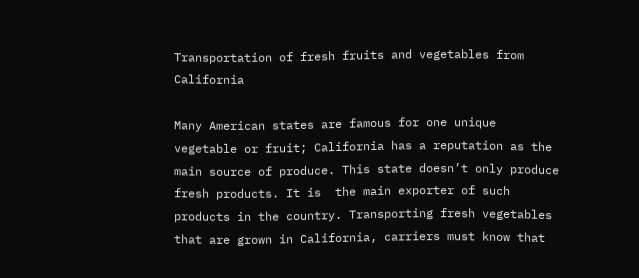Transportation of fresh fruits and vegetables from California

Many American states are famous for one unique vegetable or fruit; California has a reputation as the main source of produce. This state doesn’t only produce fresh products. It is  the main exporter of such products in the country. Transporting fresh vegetables that are grown in California, carriers must know that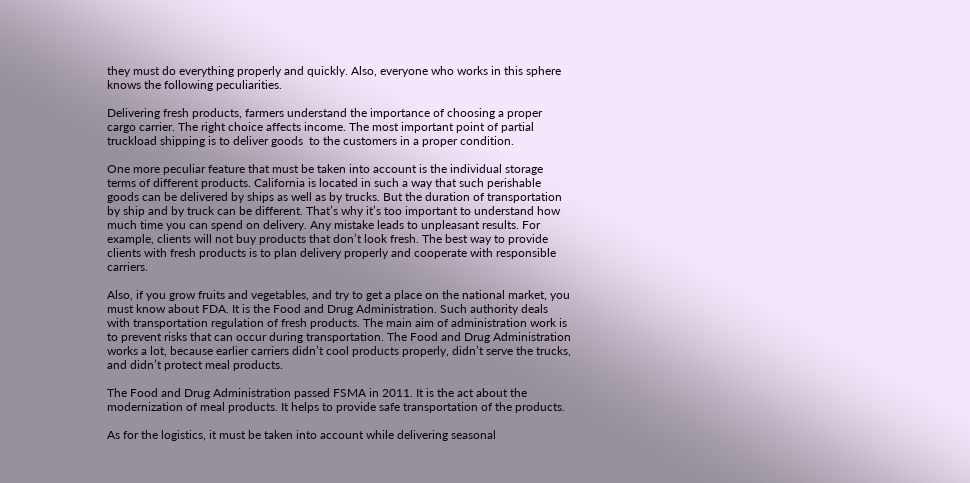they must do everything properly and quickly. Also, everyone who works in this sphere knows the following peculiarities.

Delivering fresh products, farmers understand the importance of choosing a proper cargo carrier. The right choice affects income. The most important point of partial truckload shipping is to deliver goods  to the customers in a proper condition.

One more peculiar feature that must be taken into account is the individual storage terms of different products. California is located in such a way that such perishable goods can be delivered by ships as well as by trucks. But the duration of transportation by ship and by truck can be different. That’s why it’s too important to understand how much time you can spend on delivery. Any mistake leads to unpleasant results. For example, clients will not buy products that don’t look fresh. The best way to provide clients with fresh products is to plan delivery properly and cooperate with responsible carriers.

Also, if you grow fruits and vegetables, and try to get a place on the national market, you must know about FDA. It is the Food and Drug Administration. Such authority deals with transportation regulation of fresh products. The main aim of administration work is to prevent risks that can occur during transportation. The Food and Drug Administration works a lot, because earlier carriers didn’t cool products properly, didn’t serve the trucks, and didn’t protect meal products.

The Food and Drug Administration passed FSMA in 2011. It is the act about the modernization of meal products. It helps to provide safe transportation of the products.

As for the logistics, it must be taken into account while delivering seasonal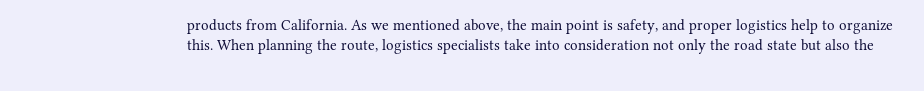products from California. As we mentioned above, the main point is safety, and proper logistics help to organize this. When planning the route, logistics specialists take into consideration not only the road state but also the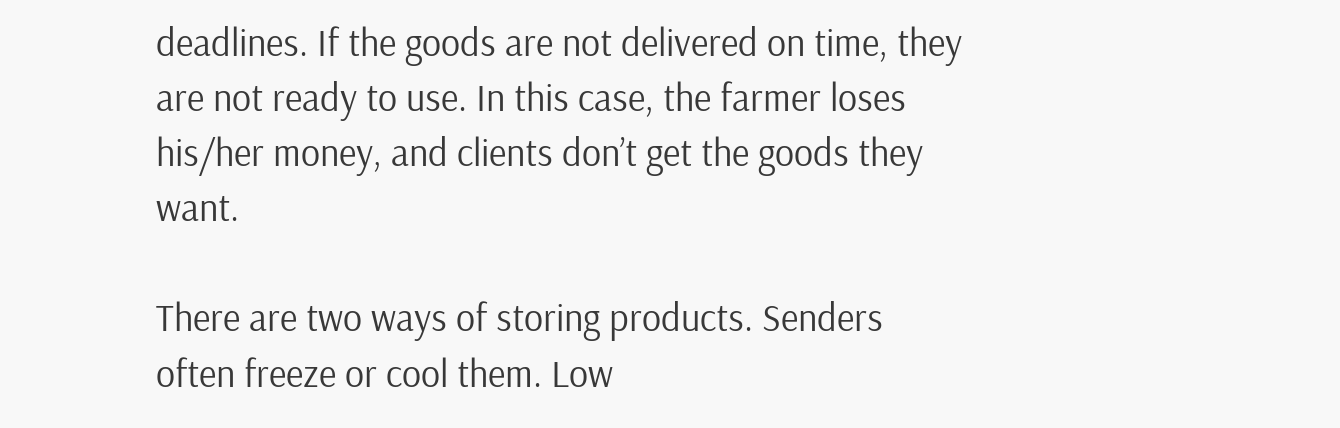deadlines. If the goods are not delivered on time, they are not ready to use. In this case, the farmer loses his/her money, and clients don’t get the goods they want.

There are two ways of storing products. Senders often freeze or cool them. Low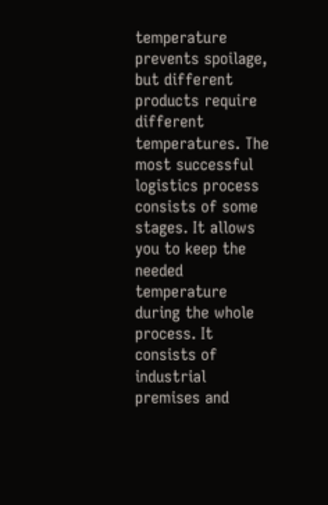temperature prevents spoilage, but different products require different temperatures. The most successful logistics process consists of some stages. It allows you to keep the needed temperature during the whole process. It consists of industrial premises and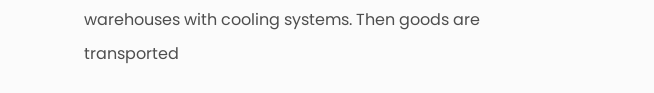warehouses with cooling systems. Then goods are transported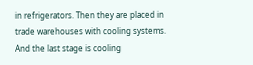in refrigerators. Then they are placed in trade warehouses with cooling systems. And the last stage is cooling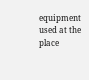equipment used at the place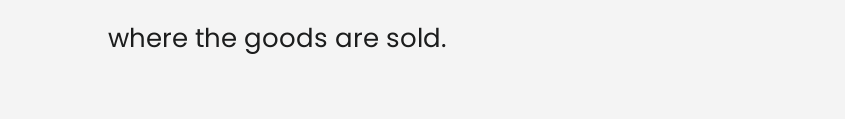where the goods are sold.